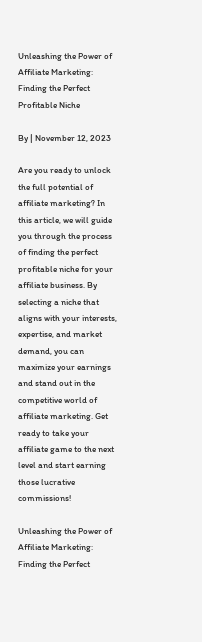Unleashing the Power of Affiliate Marketing: Finding the Perfect Profitable Niche

By | November 12, 2023

Are you ready to unlock the full potential of affiliate marketing? In this article, we will guide you through the process of finding the perfect profitable niche for your affiliate business. By selecting a niche that aligns with your interests, expertise, and market demand, you can maximize your earnings and stand out in the competitive world of affiliate marketing. Get ready to take your affiliate game to the next level and start earning those lucrative commissions!

Unleashing the Power of Affiliate Marketing: Finding the Perfect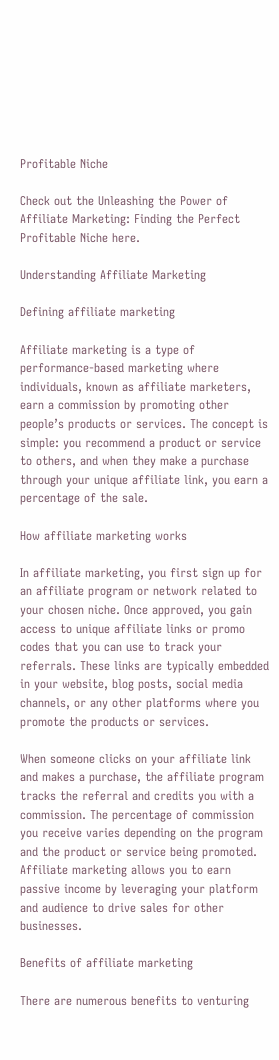Profitable Niche

Check out the Unleashing the Power of Affiliate Marketing: Finding the Perfect Profitable Niche here.

Understanding Affiliate Marketing

Defining affiliate marketing

Affiliate marketing is a type of performance-based marketing where individuals, known as affiliate marketers, earn a commission by promoting other people’s products or services. The concept is simple: you recommend a product or service to others, and when they make a purchase through your unique affiliate link, you earn a percentage of the sale.

How affiliate marketing works

In affiliate marketing, you first sign up for an affiliate program or network related to your chosen niche. Once approved, you gain access to unique affiliate links or promo codes that you can use to track your referrals. These links are typically embedded in your website, blog posts, social media channels, or any other platforms where you promote the products or services.

When someone clicks on your affiliate link and makes a purchase, the affiliate program tracks the referral and credits you with a commission. The percentage of commission you receive varies depending on the program and the product or service being promoted. Affiliate marketing allows you to earn passive income by leveraging your platform and audience to drive sales for other businesses.

Benefits of affiliate marketing

There are numerous benefits to venturing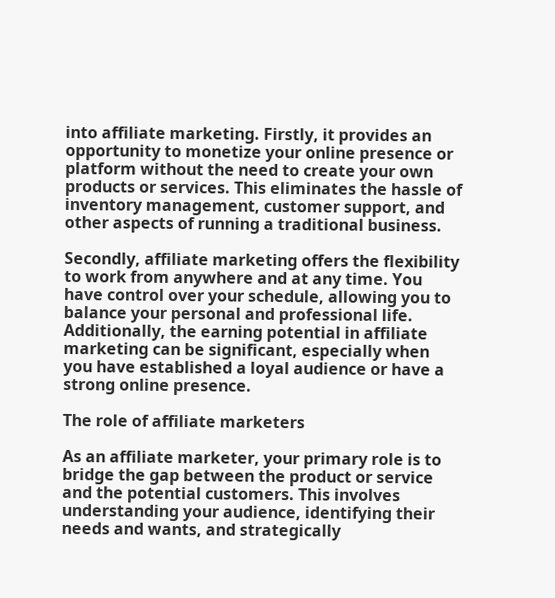into affiliate marketing. Firstly, it provides an opportunity to monetize your online presence or platform without the need to create your own products or services. This eliminates the hassle of inventory management, customer support, and other aspects of running a traditional business.

Secondly, affiliate marketing offers the flexibility to work from anywhere and at any time. You have control over your schedule, allowing you to balance your personal and professional life. Additionally, the earning potential in affiliate marketing can be significant, especially when you have established a loyal audience or have a strong online presence.

The role of affiliate marketers

As an affiliate marketer, your primary role is to bridge the gap between the product or service and the potential customers. This involves understanding your audience, identifying their needs and wants, and strategically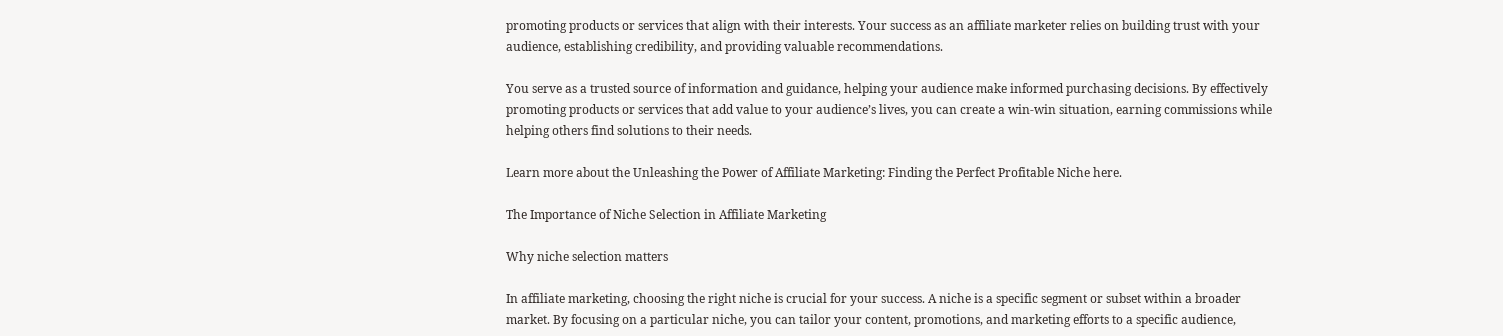promoting products or services that align with their interests. Your success as an affiliate marketer relies on building trust with your audience, establishing credibility, and providing valuable recommendations.

You serve as a trusted source of information and guidance, helping your audience make informed purchasing decisions. By effectively promoting products or services that add value to your audience’s lives, you can create a win-win situation, earning commissions while helping others find solutions to their needs.

Learn more about the Unleashing the Power of Affiliate Marketing: Finding the Perfect Profitable Niche here.

The Importance of Niche Selection in Affiliate Marketing

Why niche selection matters

In affiliate marketing, choosing the right niche is crucial for your success. A niche is a specific segment or subset within a broader market. By focusing on a particular niche, you can tailor your content, promotions, and marketing efforts to a specific audience,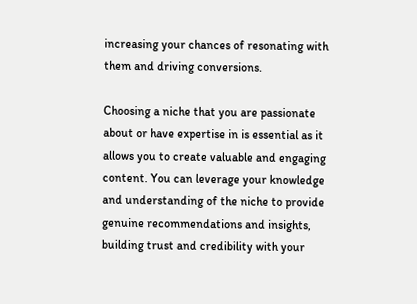increasing your chances of resonating with them and driving conversions.

Choosing a niche that you are passionate about or have expertise in is essential as it allows you to create valuable and engaging content. You can leverage your knowledge and understanding of the niche to provide genuine recommendations and insights, building trust and credibility with your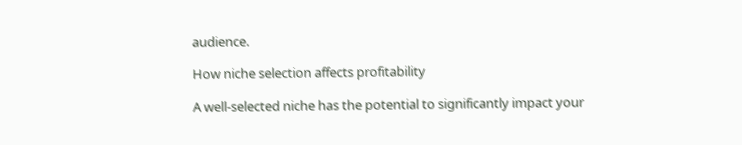audience.

How niche selection affects profitability

A well-selected niche has the potential to significantly impact your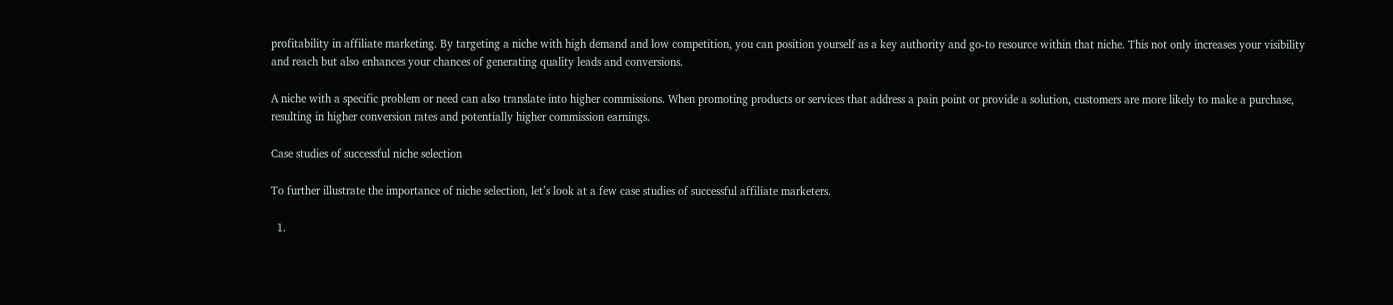profitability in affiliate marketing. By targeting a niche with high demand and low competition, you can position yourself as a key authority and go-to resource within that niche. This not only increases your visibility and reach but also enhances your chances of generating quality leads and conversions.

A niche with a specific problem or need can also translate into higher commissions. When promoting products or services that address a pain point or provide a solution, customers are more likely to make a purchase, resulting in higher conversion rates and potentially higher commission earnings.

Case studies of successful niche selection

To further illustrate the importance of niche selection, let’s look at a few case studies of successful affiliate marketers.

  1.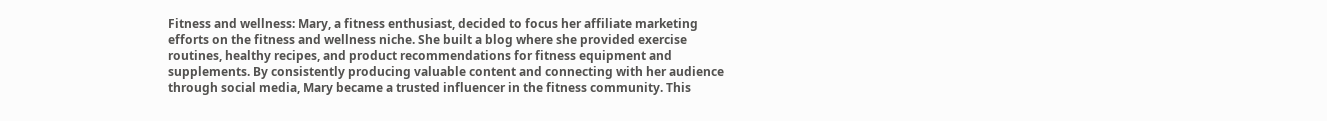Fitness and wellness: Mary, a fitness enthusiast, decided to focus her affiliate marketing efforts on the fitness and wellness niche. She built a blog where she provided exercise routines, healthy recipes, and product recommendations for fitness equipment and supplements. By consistently producing valuable content and connecting with her audience through social media, Mary became a trusted influencer in the fitness community. This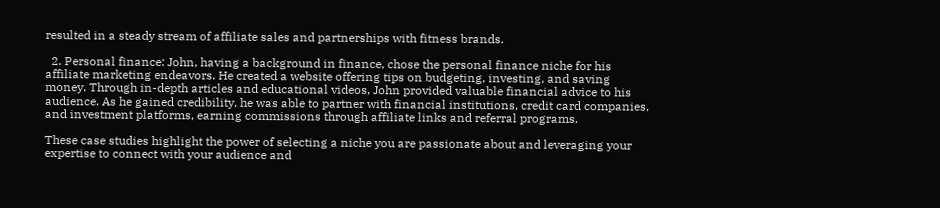resulted in a steady stream of affiliate sales and partnerships with fitness brands.

  2. Personal finance: John, having a background in finance, chose the personal finance niche for his affiliate marketing endeavors. He created a website offering tips on budgeting, investing, and saving money. Through in-depth articles and educational videos, John provided valuable financial advice to his audience. As he gained credibility, he was able to partner with financial institutions, credit card companies, and investment platforms, earning commissions through affiliate links and referral programs.

These case studies highlight the power of selecting a niche you are passionate about and leveraging your expertise to connect with your audience and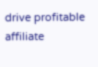drive profitable affiliate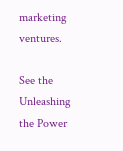marketing ventures.

See the Unleashing the Power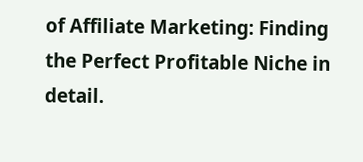of Affiliate Marketing: Finding the Perfect Profitable Niche in detail.